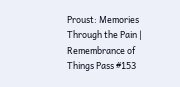Proust: Memories Through the Pain | Remembrance of Things Pass #153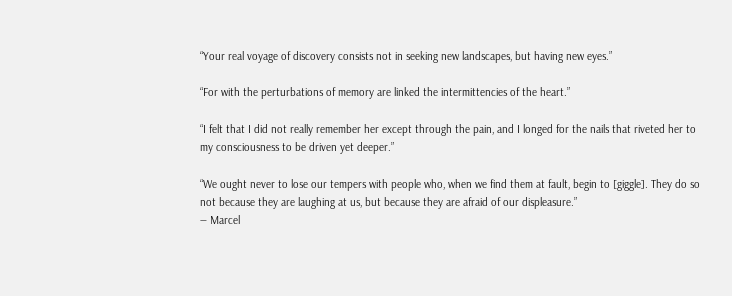“Your real voyage of discovery consists not in seeking new landscapes, but having new eyes.”

“For with the perturbations of memory are linked the intermittencies of the heart.”

“I felt that I did not really remember her except through the pain, and I longed for the nails that riveted her to my consciousness to be driven yet deeper.”

“We ought never to lose our tempers with people who, when we find them at fault, begin to [giggle]. They do so not because they are laughing at us, but because they are afraid of our displeasure.”
― Marcel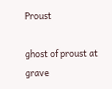Proust

ghost of proust at grave